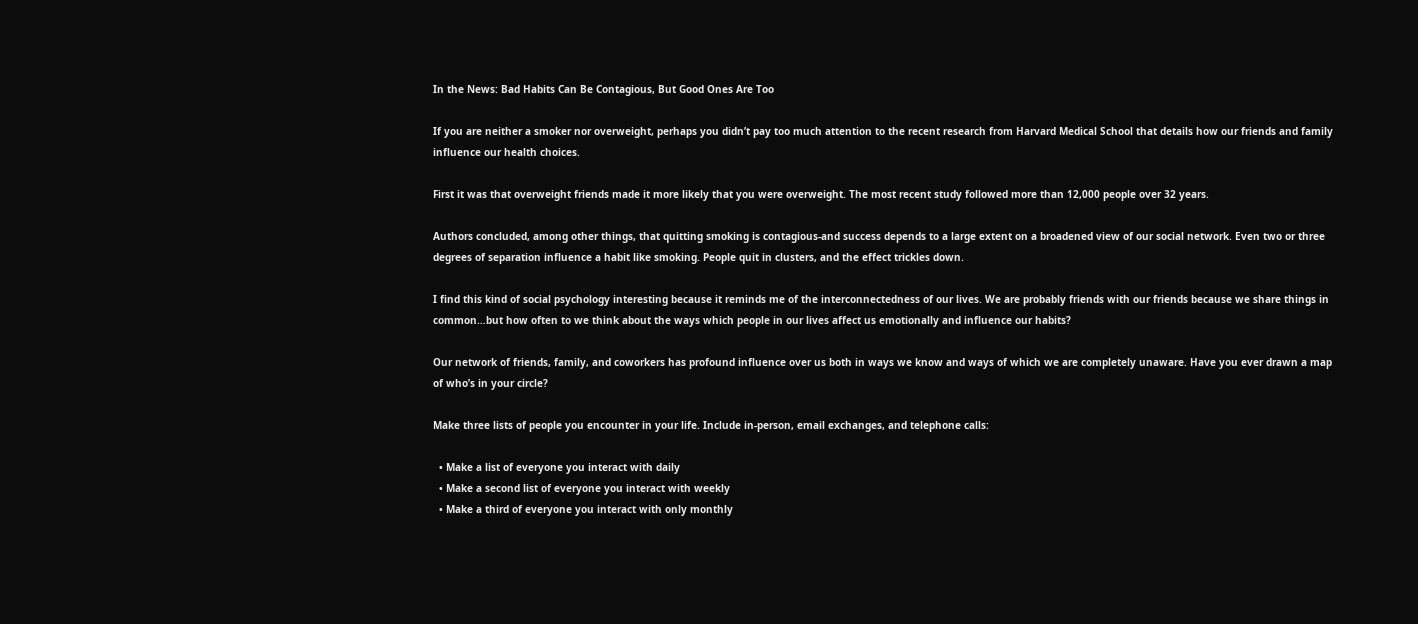In the News: Bad Habits Can Be Contagious, But Good Ones Are Too

If you are neither a smoker nor overweight, perhaps you didn’t pay too much attention to the recent research from Harvard Medical School that details how our friends and family influence our health choices.

First it was that overweight friends made it more likely that you were overweight. The most recent study followed more than 12,000 people over 32 years.

Authors concluded, among other things, that quitting smoking is contagious-and success depends to a large extent on a broadened view of our social network. Even two or three degrees of separation influence a habit like smoking. People quit in clusters, and the effect trickles down.

I find this kind of social psychology interesting because it reminds me of the interconnectedness of our lives. We are probably friends with our friends because we share things in common…but how often to we think about the ways which people in our lives affect us emotionally and influence our habits?

Our network of friends, family, and coworkers has profound influence over us both in ways we know and ways of which we are completely unaware. Have you ever drawn a map of who’s in your circle?

Make three lists of people you encounter in your life. Include in-person, email exchanges, and telephone calls:

  • Make a list of everyone you interact with daily
  • Make a second list of everyone you interact with weekly
  • Make a third of everyone you interact with only monthly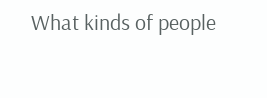What kinds of people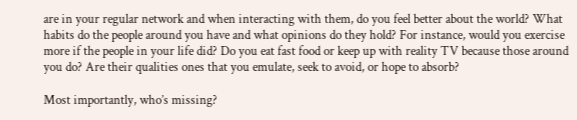are in your regular network and when interacting with them, do you feel better about the world? What habits do the people around you have and what opinions do they hold? For instance, would you exercise more if the people in your life did? Do you eat fast food or keep up with reality TV because those around you do? Are their qualities ones that you emulate, seek to avoid, or hope to absorb?

Most importantly, who’s missing?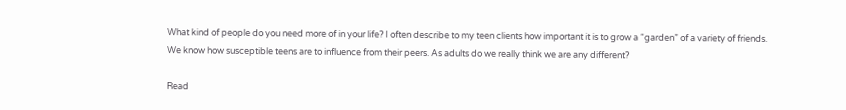What kind of people do you need more of in your life? I often describe to my teen clients how important it is to grow a “garden” of a variety of friends. We know how susceptible teens are to influence from their peers. As adults do we really think we are any different?

Read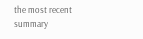the most recent summary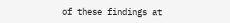of these findings at